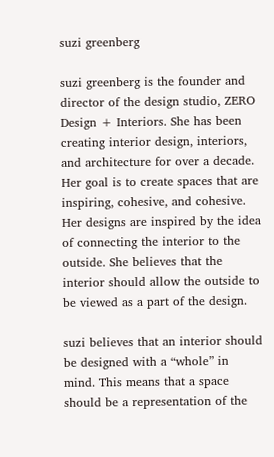suzi greenberg

suzi greenberg is the founder and director of the design studio, ZERO Design + Interiors. She has been creating interior design, interiors, and architecture for over a decade. Her goal is to create spaces that are inspiring, cohesive, and cohesive. Her designs are inspired by the idea of connecting the interior to the outside. She believes that the interior should allow the outside to be viewed as a part of the design.

suzi believes that an interior should be designed with a “whole” in mind. This means that a space should be a representation of the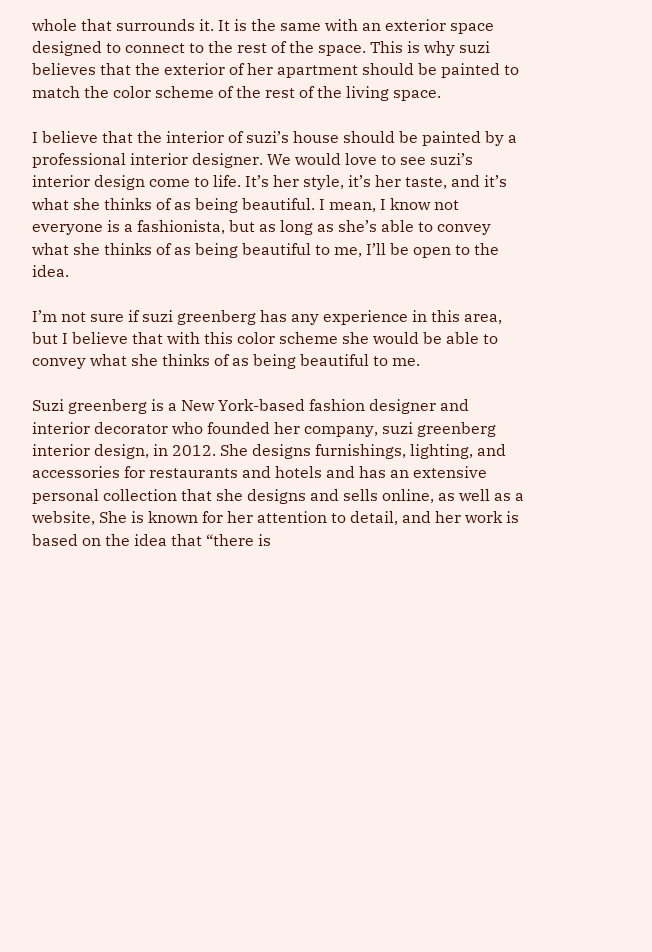whole that surrounds it. It is the same with an exterior space designed to connect to the rest of the space. This is why suzi believes that the exterior of her apartment should be painted to match the color scheme of the rest of the living space.

I believe that the interior of suzi’s house should be painted by a professional interior designer. We would love to see suzi’s interior design come to life. It’s her style, it’s her taste, and it’s what she thinks of as being beautiful. I mean, I know not everyone is a fashionista, but as long as she’s able to convey what she thinks of as being beautiful to me, I’ll be open to the idea.

I’m not sure if suzi greenberg has any experience in this area, but I believe that with this color scheme she would be able to convey what she thinks of as being beautiful to me.

Suzi greenberg is a New York-based fashion designer and interior decorator who founded her company, suzi greenberg interior design, in 2012. She designs furnishings, lighting, and accessories for restaurants and hotels and has an extensive personal collection that she designs and sells online, as well as a website, She is known for her attention to detail, and her work is based on the idea that “there is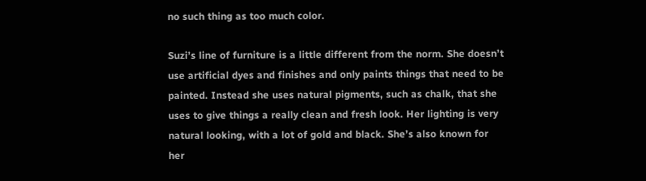no such thing as too much color.

Suzi’s line of furniture is a little different from the norm. She doesn’t use artificial dyes and finishes and only paints things that need to be painted. Instead she uses natural pigments, such as chalk, that she uses to give things a really clean and fresh look. Her lighting is very natural looking, with a lot of gold and black. She’s also known for her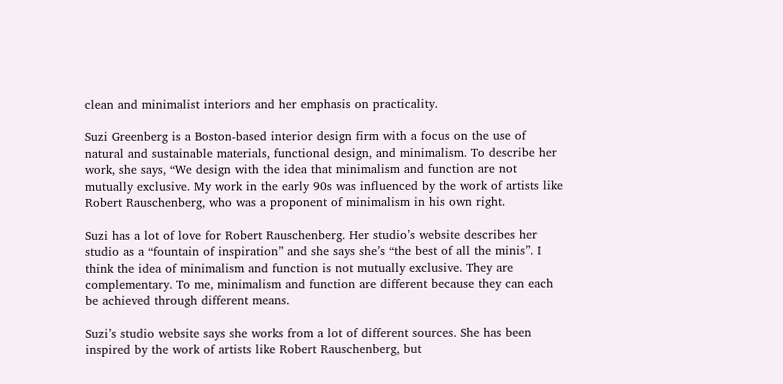clean and minimalist interiors and her emphasis on practicality.

Suzi Greenberg is a Boston-based interior design firm with a focus on the use of natural and sustainable materials, functional design, and minimalism. To describe her work, she says, “We design with the idea that minimalism and function are not mutually exclusive. My work in the early 90s was influenced by the work of artists like Robert Rauschenberg, who was a proponent of minimalism in his own right.

Suzi has a lot of love for Robert Rauschenberg. Her studio’s website describes her studio as a “fountain of inspiration” and she says she’s “the best of all the minis”. I think the idea of minimalism and function is not mutually exclusive. They are complementary. To me, minimalism and function are different because they can each be achieved through different means.

Suzi’s studio website says she works from a lot of different sources. She has been inspired by the work of artists like Robert Rauschenberg, but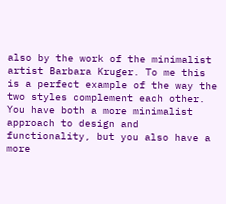also by the work of the minimalist artist Barbara Kruger. To me this is a perfect example of the way the two styles complement each other. You have both a more minimalist approach to design and functionality, but you also have a more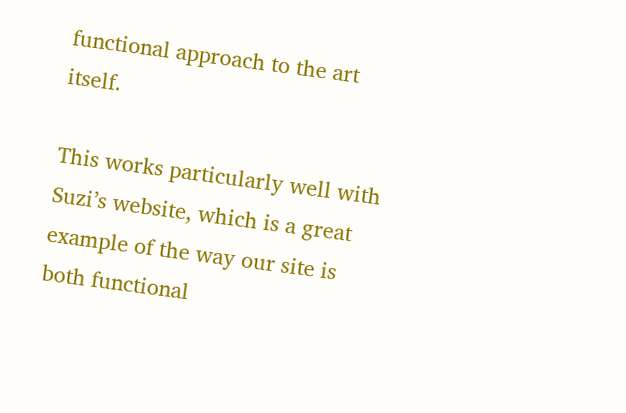functional approach to the art itself.

This works particularly well with Suzi’s website, which is a great example of the way our site is both functional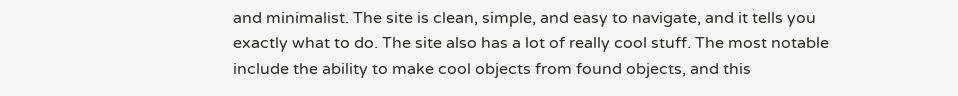and minimalist. The site is clean, simple, and easy to navigate, and it tells you exactly what to do. The site also has a lot of really cool stuff. The most notable include the ability to make cool objects from found objects, and this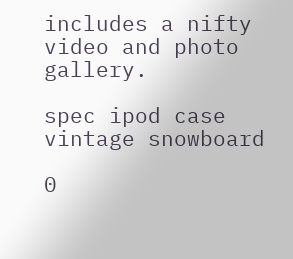includes a nifty video and photo gallery.

spec ipod case
vintage snowboard

0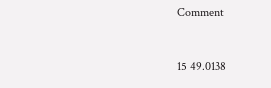Comment


15 49.0138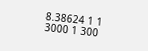8.38624 1 1 3000 1 300